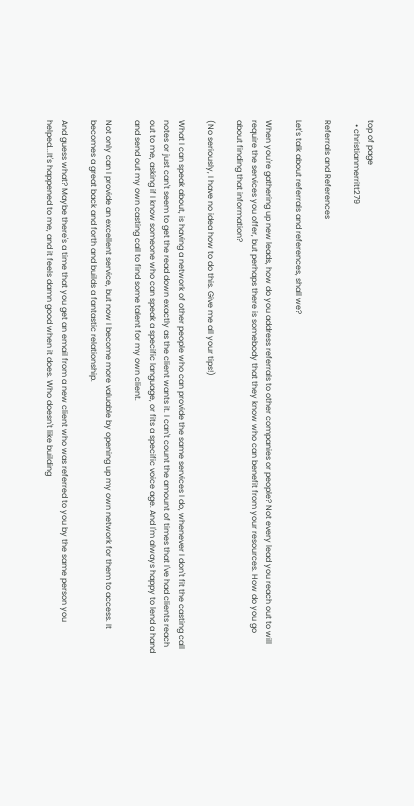top of page
  • christianmerritt279

Referrals and References

Let's talk about referrals and references, shall we?

When you're gathering up new leads, how do you address referrals to other companies or people? Not every lead you reach out to will require the services you offer, but perhaps there is somebody that they know who can benefit from your resources. How do you go about finding that information?

(No seriously, I have no idea how to do this. Give me all your tips!)

What I can speak about, is having a network of other people who can provide the same services I do, whenever I don't fit the casting call notes or just can't seem to get the read down exactly as the client wants it. I can't count the amount of times that I've had clients reach out to me, asking if I know someone who can speak a specific language, or fits a specific voice age. And I'm always happy to lend a hand and send out my own casting call to find some talent for my own client.

Not only can I provide an excellent service, but now I become more valuable by opening up my own network for them to access. It becomes a great back and forth and builds a fantastic relationship.

And guess what? Maybe there's a time that you get an email from a new client who was referred to you by the same person you helped...It's happened to me, and it feels damn good when it does. Who doesn't like building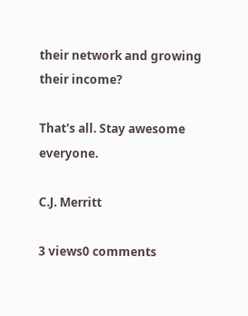their network and growing their income?

That's all. Stay awesome everyone.

C.J. Merritt

3 views0 comments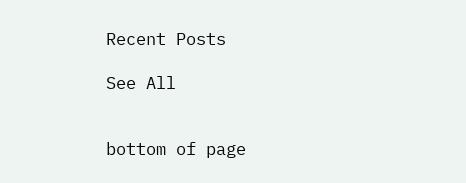Recent Posts

See All


bottom of page